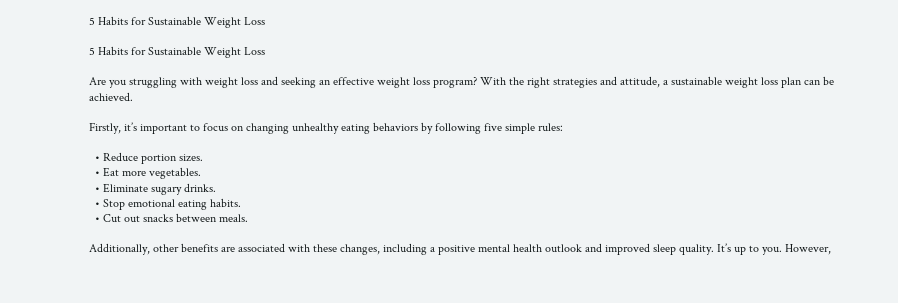5 Habits for Sustainable Weight Loss

5 Habits for Sustainable Weight Loss

Are you struggling with weight loss and seeking an effective weight loss program? With the right strategies and attitude, a sustainable weight loss plan can be achieved.

Firstly, it’s important to focus on changing unhealthy eating behaviors by following five simple rules:

  • Reduce portion sizes.
  • Eat more vegetables.
  • Eliminate sugary drinks.
  • Stop emotional eating habits.
  • Cut out snacks between meals.

Additionally, other benefits are associated with these changes, including a positive mental health outlook and improved sleep quality. It’s up to you. However,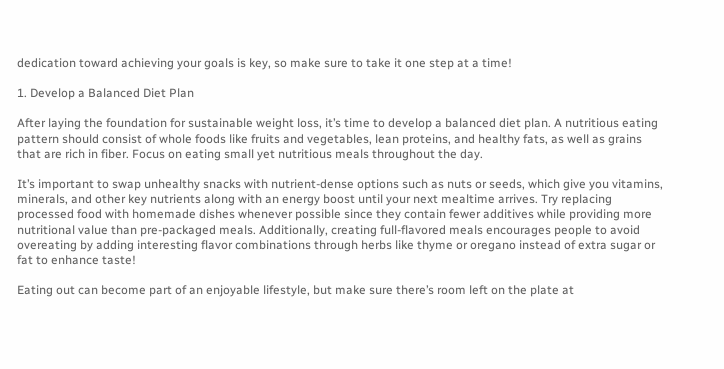dedication toward achieving your goals is key, so make sure to take it one step at a time!

1. Develop a Balanced Diet Plan

After laying the foundation for sustainable weight loss, it’s time to develop a balanced diet plan. A nutritious eating pattern should consist of whole foods like fruits and vegetables, lean proteins, and healthy fats, as well as grains that are rich in fiber. Focus on eating small yet nutritious meals throughout the day.

It’s important to swap unhealthy snacks with nutrient-dense options such as nuts or seeds, which give you vitamins, minerals, and other key nutrients along with an energy boost until your next mealtime arrives. Try replacing processed food with homemade dishes whenever possible since they contain fewer additives while providing more nutritional value than pre-packaged meals. Additionally, creating full-flavored meals encourages people to avoid overeating by adding interesting flavor combinations through herbs like thyme or oregano instead of extra sugar or fat to enhance taste!

Eating out can become part of an enjoyable lifestyle, but make sure there’s room left on the plate at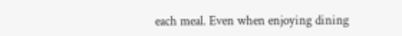each meal. Even when enjoying dining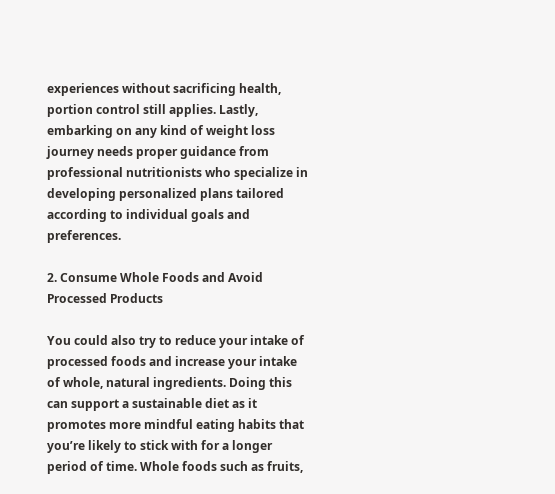experiences without sacrificing health, portion control still applies. Lastly, embarking on any kind of weight loss journey needs proper guidance from professional nutritionists who specialize in developing personalized plans tailored according to individual goals and preferences.

2. Consume Whole Foods and Avoid Processed Products

You could also try to reduce your intake of processed foods and increase your intake of whole, natural ingredients. Doing this can support a sustainable diet as it promotes more mindful eating habits that you’re likely to stick with for a longer period of time. Whole foods such as fruits,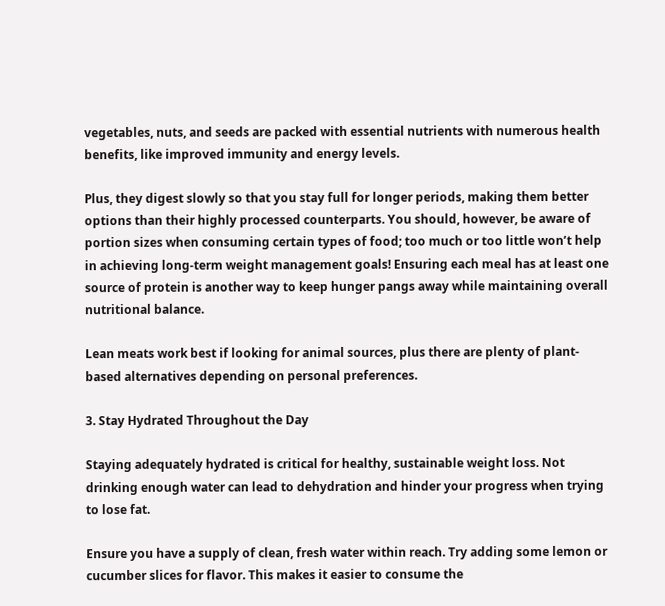vegetables, nuts, and seeds are packed with essential nutrients with numerous health benefits, like improved immunity and energy levels.

Plus, they digest slowly so that you stay full for longer periods, making them better options than their highly processed counterparts. You should, however, be aware of portion sizes when consuming certain types of food; too much or too little won’t help in achieving long-term weight management goals! Ensuring each meal has at least one source of protein is another way to keep hunger pangs away while maintaining overall nutritional balance.

Lean meats work best if looking for animal sources, plus there are plenty of plant-based alternatives depending on personal preferences.

3. Stay Hydrated Throughout the Day

Staying adequately hydrated is critical for healthy, sustainable weight loss. Not drinking enough water can lead to dehydration and hinder your progress when trying to lose fat.

Ensure you have a supply of clean, fresh water within reach. Try adding some lemon or cucumber slices for flavor. This makes it easier to consume the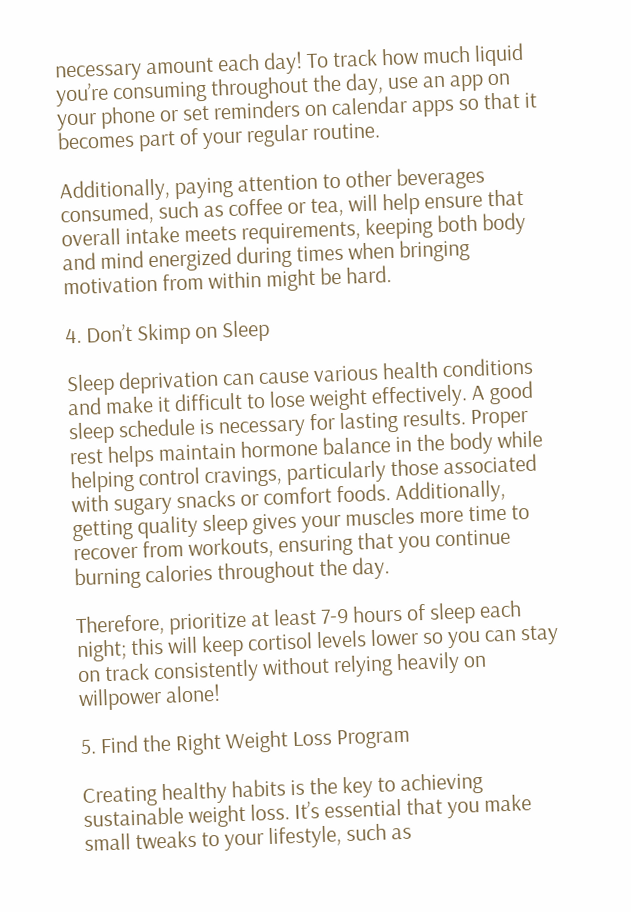necessary amount each day! To track how much liquid you’re consuming throughout the day, use an app on your phone or set reminders on calendar apps so that it becomes part of your regular routine.

Additionally, paying attention to other beverages consumed, such as coffee or tea, will help ensure that overall intake meets requirements, keeping both body and mind energized during times when bringing motivation from within might be hard.

4. Don’t Skimp on Sleep

Sleep deprivation can cause various health conditions and make it difficult to lose weight effectively. A good sleep schedule is necessary for lasting results. Proper rest helps maintain hormone balance in the body while helping control cravings, particularly those associated with sugary snacks or comfort foods. Additionally, getting quality sleep gives your muscles more time to recover from workouts, ensuring that you continue burning calories throughout the day.

Therefore, prioritize at least 7-9 hours of sleep each night; this will keep cortisol levels lower so you can stay on track consistently without relying heavily on willpower alone!

5. Find the Right Weight Loss Program

Creating healthy habits is the key to achieving sustainable weight loss. It’s essential that you make small tweaks to your lifestyle, such as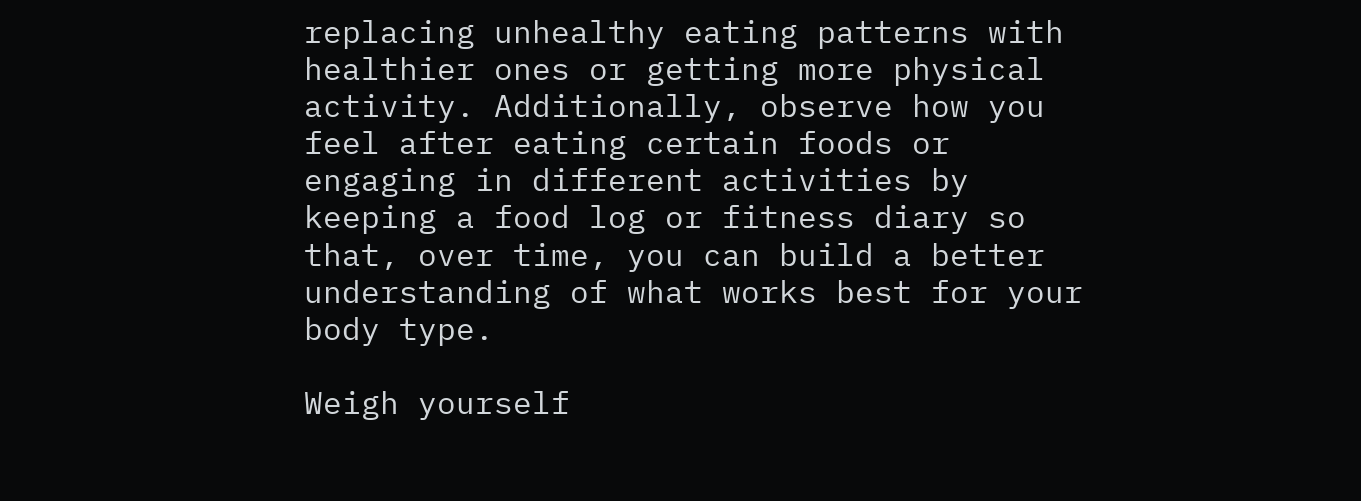replacing unhealthy eating patterns with healthier ones or getting more physical activity. Additionally, observe how you feel after eating certain foods or engaging in different activities by keeping a food log or fitness diary so that, over time, you can build a better understanding of what works best for your body type.

Weigh yourself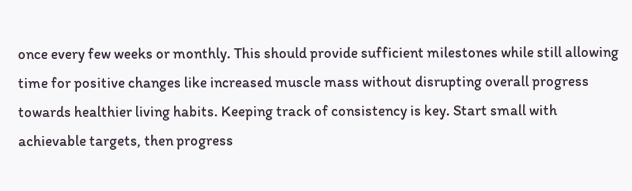once every few weeks or monthly. This should provide sufficient milestones while still allowing time for positive changes like increased muscle mass without disrupting overall progress towards healthier living habits. Keeping track of consistency is key. Start small with achievable targets, then progress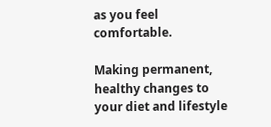as you feel comfortable.

Making permanent, healthy changes to your diet and lifestyle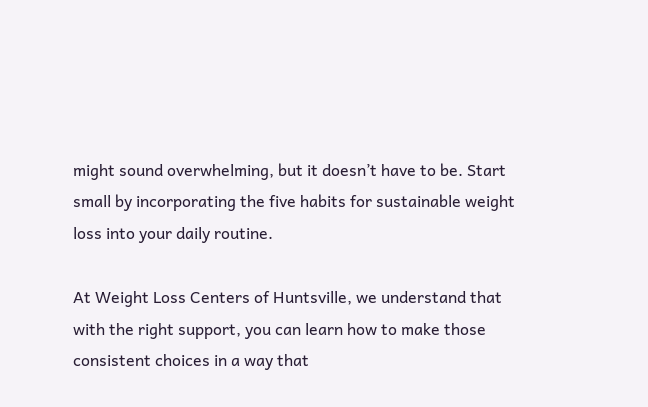might sound overwhelming, but it doesn’t have to be. Start small by incorporating the five habits for sustainable weight loss into your daily routine.

At Weight Loss Centers of Huntsville, we understand that with the right support, you can learn how to make those consistent choices in a way that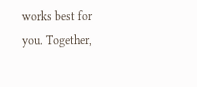works best for you. Together,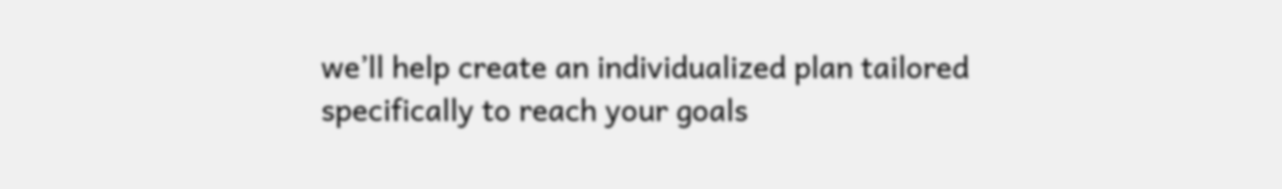we’ll help create an individualized plan tailored specifically to reach your goals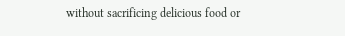without sacrificing delicious food or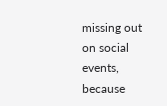missing out on social events, because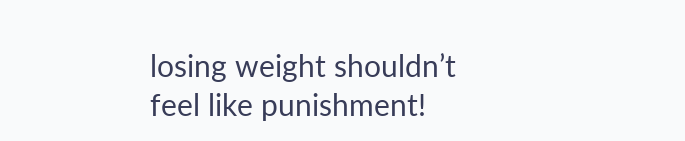losing weight shouldn’t feel like punishment!